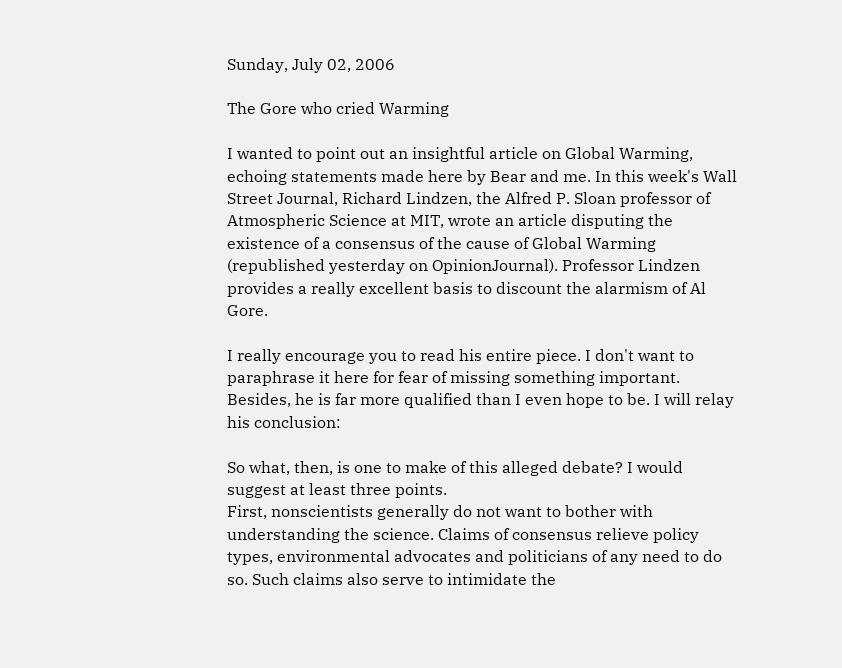Sunday, July 02, 2006

The Gore who cried Warming

I wanted to point out an insightful article on Global Warming, echoing statements made here by Bear and me. In this week's Wall Street Journal, Richard Lindzen, the Alfred P. Sloan professor of Atmospheric Science at MIT, wrote an article disputing the existence of a consensus of the cause of Global Warming (republished yesterday on OpinionJournal). Professor Lindzen provides a really excellent basis to discount the alarmism of Al Gore.

I really encourage you to read his entire piece. I don't want to paraphrase it here for fear of missing something important. Besides, he is far more qualified than I even hope to be. I will relay his conclusion:

So what, then, is one to make of this alleged debate? I would suggest at least three points.
First, nonscientists generally do not want to bother with understanding the science. Claims of consensus relieve policy types, environmental advocates and politicians of any need to do so. Such claims also serve to intimidate the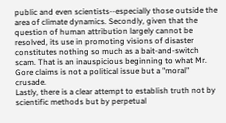public and even scientists--especially those outside the area of climate dynamics. Secondly, given that the question of human attribution largely cannot be resolved, its use in promoting visions of disaster constitutes nothing so much as a bait-and-switch scam. That is an inauspicious beginning to what Mr. Gore claims is not a political issue but a "moral" crusade.
Lastly, there is a clear attempt to establish truth not by scientific methods but by perpetual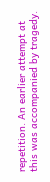repetition. An earlier attempt at this was accompanied by tragedy.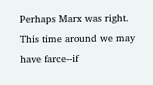Perhaps Marx was right. This time around we may have farce--if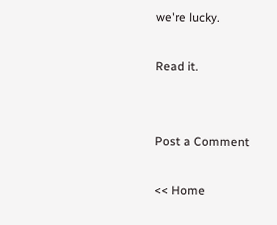we're lucky.

Read it.


Post a Comment

<< Home